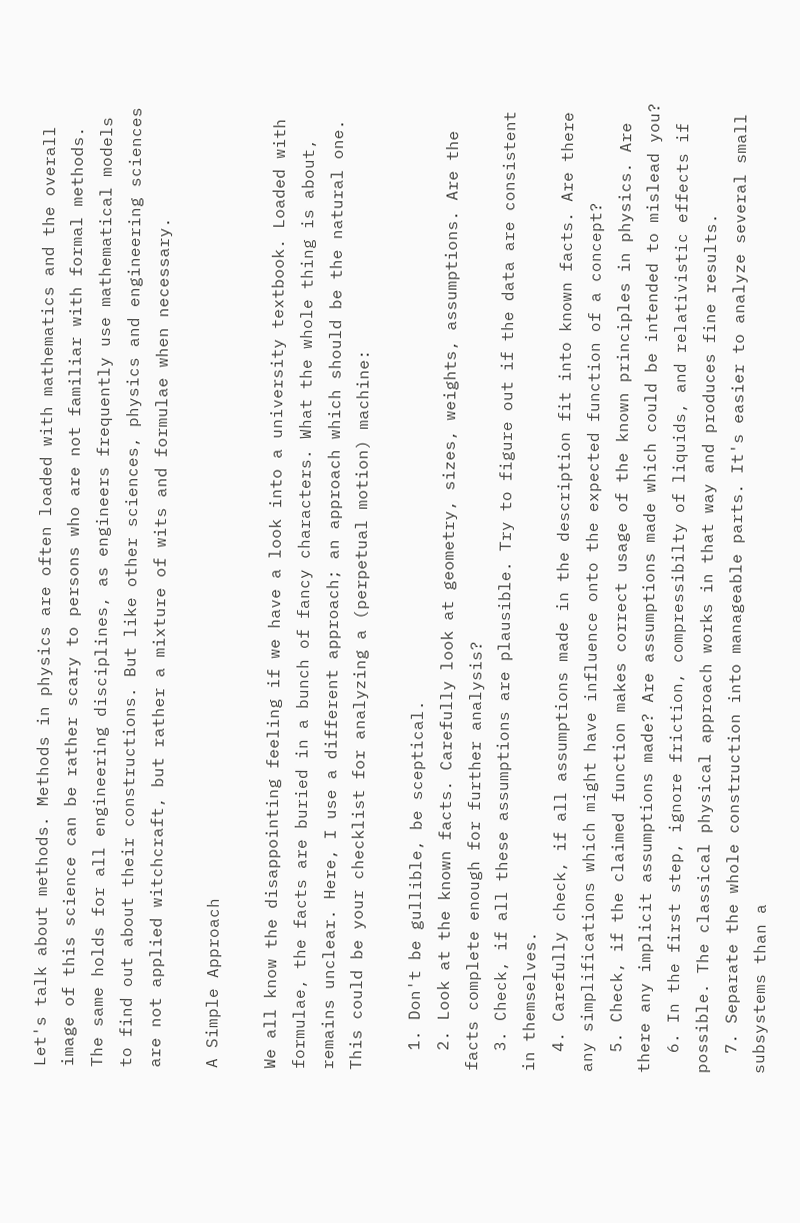Let's talk about methods. Methods in physics are often loaded with mathematics and the overall image of this science can be rather scary to persons who are not familiar with formal methods. The same holds for all engineering disciplines, as engineers frequently use mathematical models to find out about their constructions. But like other sciences, physics and engineering sciences are not applied witchcraft, but rather a mixture of wits and formulae when necessary.

A Simple Approach

We all know the disappointing feeling if we have a look into a university textbook. Loaded with formulae, the facts are buried in a bunch of fancy characters. What the whole thing is about, remains unclear. Here, I use a different approach; an approach which should be the natural one. This could be your checklist for analyzing a (perpetual motion) machine:

  1. Don't be gullible, be sceptical.
  2. Look at the known facts. Carefully look at geometry, sizes, weights, assumptions. Are the facts complete enough for further analysis?
  3. Check, if all these assumptions are plausible. Try to figure out if the data are consistent in themselves.
  4. Carefully check, if all assumptions made in the description fit into known facts. Are there any simplifications which might have influence onto the expected function of a concept?
  5. Check, if the claimed function makes correct usage of the known principles in physics. Are there any implicit assumptions made? Are assumptions made which could be intended to mislead you?
  6. In the first step, ignore friction, compressibilty of liquids, and relativistic effects if possible. The classical physical approach works in that way and produces fine results.
  7. Separate the whole construction into manageable parts. It's easier to analyze several small subsystems than a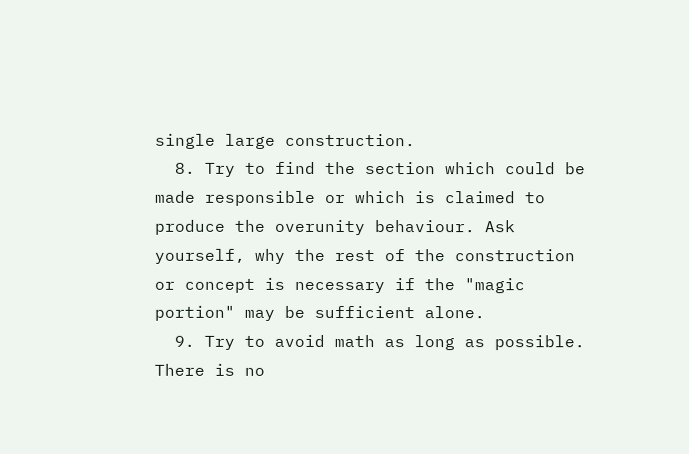single large construction.
  8. Try to find the section which could be made responsible or which is claimed to produce the overunity behaviour. Ask yourself, why the rest of the construction or concept is necessary if the "magic portion" may be sufficient alone.
  9. Try to avoid math as long as possible. There is no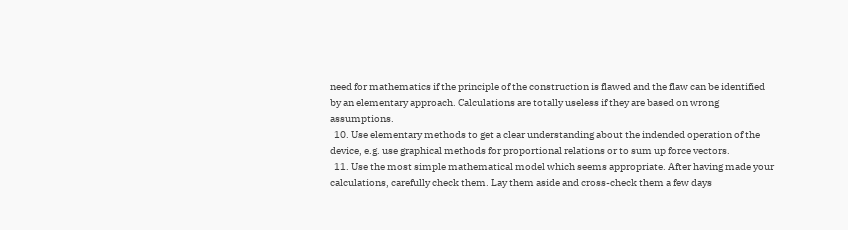need for mathematics if the principle of the construction is flawed and the flaw can be identified by an elementary approach. Calculations are totally useless if they are based on wrong assumptions.
  10. Use elementary methods to get a clear understanding about the indended operation of the device, e.g. use graphical methods for proportional relations or to sum up force vectors.
  11. Use the most simple mathematical model which seems appropriate. After having made your calculations, carefully check them. Lay them aside and cross-check them a few days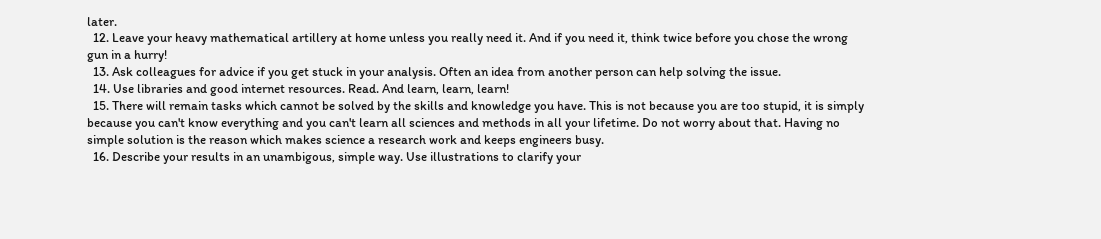later.
  12. Leave your heavy mathematical artillery at home unless you really need it. And if you need it, think twice before you chose the wrong gun in a hurry!
  13. Ask colleagues for advice if you get stuck in your analysis. Often an idea from another person can help solving the issue.
  14. Use libraries and good internet resources. Read. And learn, learn, learn!
  15. There will remain tasks which cannot be solved by the skills and knowledge you have. This is not because you are too stupid, it is simply because you can't know everything and you can't learn all sciences and methods in all your lifetime. Do not worry about that. Having no simple solution is the reason which makes science a research work and keeps engineers busy.
  16. Describe your results in an unambigous, simple way. Use illustrations to clarify your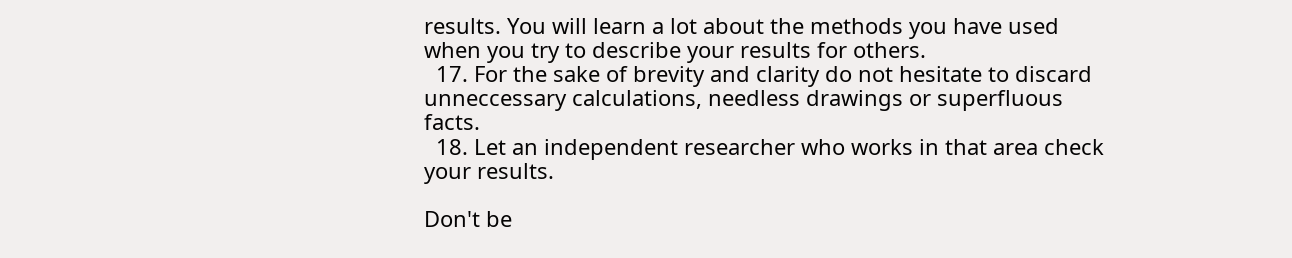results. You will learn a lot about the methods you have used when you try to describe your results for others.
  17. For the sake of brevity and clarity do not hesitate to discard unneccessary calculations, needless drawings or superfluous facts.
  18. Let an independent researcher who works in that area check your results.

Don't be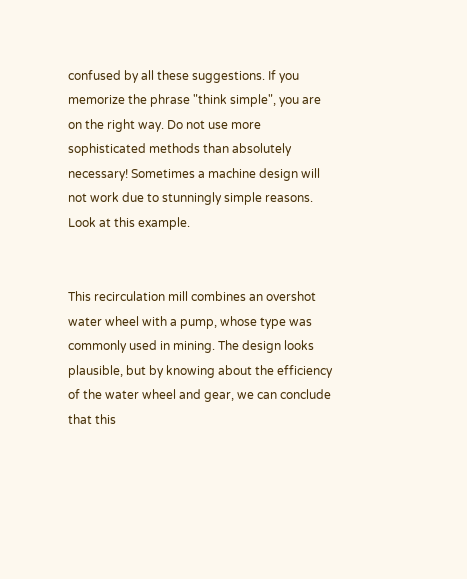confused by all these suggestions. If you memorize the phrase "think simple", you are on the right way. Do not use more sophisticated methods than absolutely necessary! Sometimes a machine design will not work due to stunningly simple reasons. Look at this example.


This recirculation mill combines an overshot water wheel with a pump, whose type was commonly used in mining. The design looks plausible, but by knowing about the efficiency of the water wheel and gear, we can conclude that this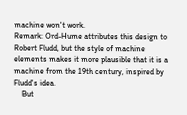machine won't work.
Remark: Ord-Hume attributes this design to Robert Fludd, but the style of machine elements makes it more plausible that it is a machine from the 19th century, inspired by Fludd's idea.
    But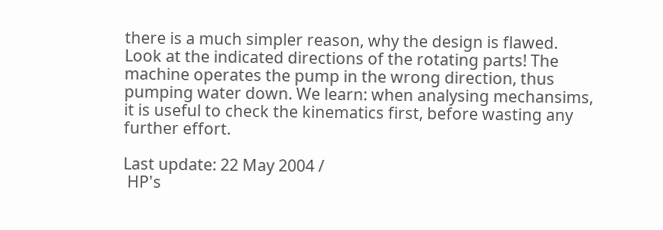there is a much simpler reason, why the design is flawed. Look at the indicated directions of the rotating parts! The machine operates the pump in the wrong direction, thus pumping water down. We learn: when analysing mechansims, it is useful to check the kinematics first, before wasting any further effort.

Last update: 22 May 2004 /
 HP's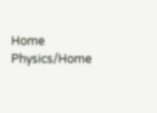Home      Physics/Home